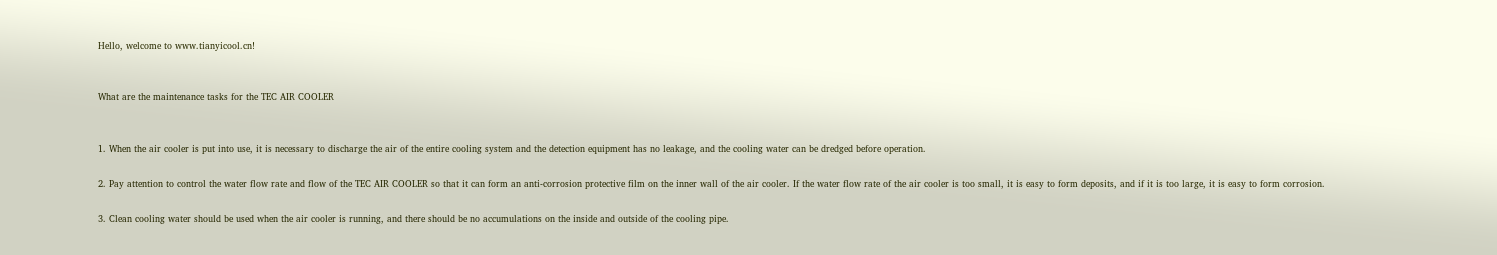Hello, welcome to www.tianyicool.cn!


What are the maintenance tasks for the TEC AIR COOLER


1. When the air cooler is put into use, it is necessary to discharge the air of the entire cooling system and the detection equipment has no leakage, and the cooling water can be dredged before operation.

2. Pay attention to control the water flow rate and flow of the TEC AIR COOLER so that it can form an anti-corrosion protective film on the inner wall of the air cooler. If the water flow rate of the air cooler is too small, it is easy to form deposits, and if it is too large, it is easy to form corrosion.

3. Clean cooling water should be used when the air cooler is running, and there should be no accumulations on the inside and outside of the cooling pipe.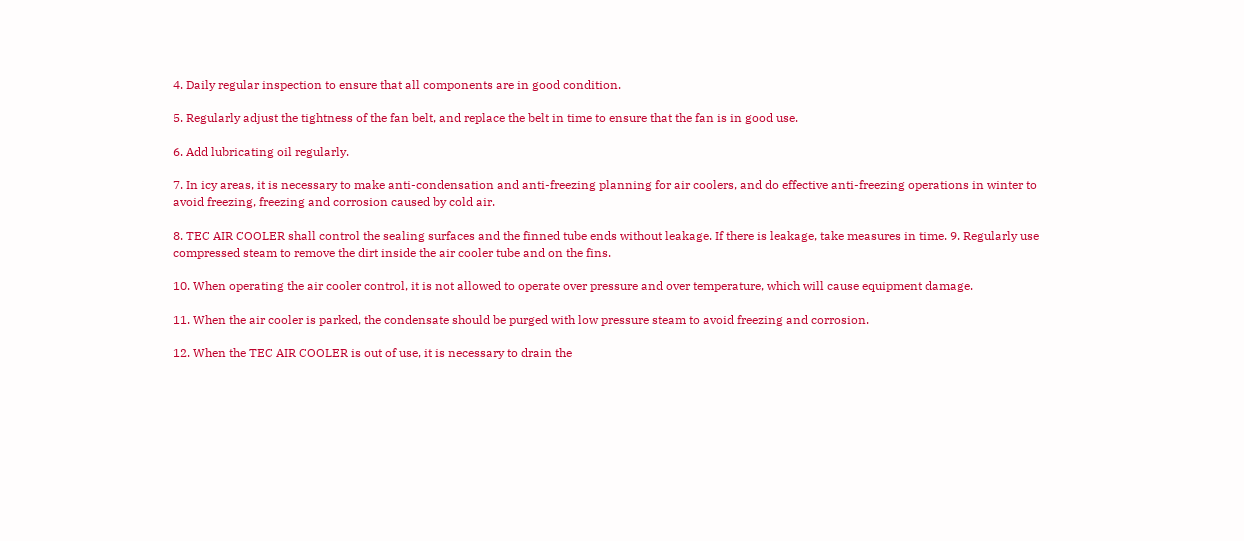4. Daily regular inspection to ensure that all components are in good condition.

5. Regularly adjust the tightness of the fan belt, and replace the belt in time to ensure that the fan is in good use.

6. Add lubricating oil regularly.

7. In icy areas, it is necessary to make anti-condensation and anti-freezing planning for air coolers, and do effective anti-freezing operations in winter to avoid freezing, freezing and corrosion caused by cold air.

8. TEC AIR COOLER shall control the sealing surfaces and the finned tube ends without leakage. If there is leakage, take measures in time. 9. Regularly use compressed steam to remove the dirt inside the air cooler tube and on the fins.

10. When operating the air cooler control, it is not allowed to operate over pressure and over temperature, which will cause equipment damage.

11. When the air cooler is parked, the condensate should be purged with low pressure steam to avoid freezing and corrosion.

12. When the TEC AIR COOLER is out of use, it is necessary to drain the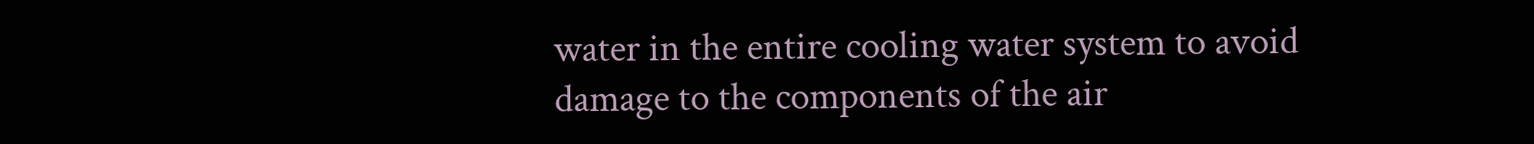water in the entire cooling water system to avoid damage to the components of the air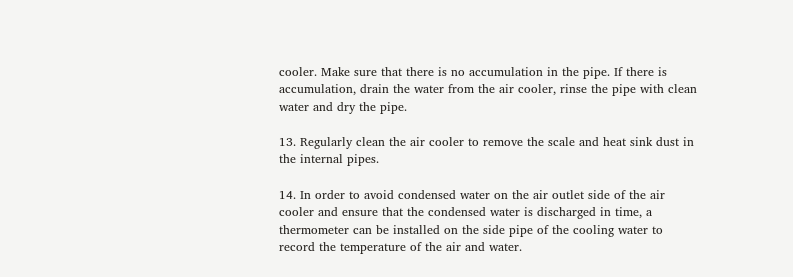cooler. Make sure that there is no accumulation in the pipe. If there is accumulation, drain the water from the air cooler, rinse the pipe with clean water and dry the pipe.

13. Regularly clean the air cooler to remove the scale and heat sink dust in the internal pipes.

14. In order to avoid condensed water on the air outlet side of the air cooler and ensure that the condensed water is discharged in time, a thermometer can be installed on the side pipe of the cooling water to record the temperature of the air and water.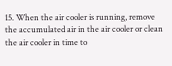15. When the air cooler is running, remove the accumulated air in the air cooler or clean the air cooler in time to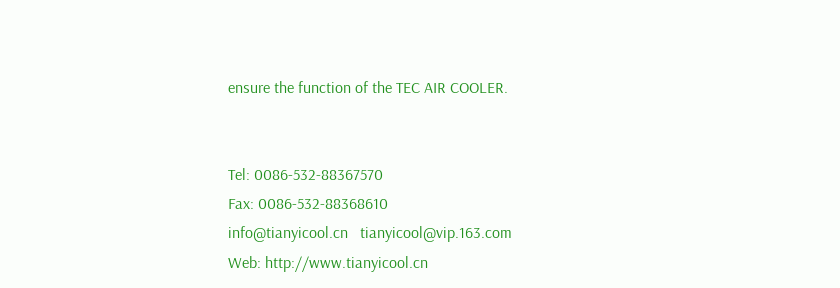ensure the function of the TEC AIR COOLER.


Tel: 0086-532-88367570
Fax: 0086-532-88368610
info@tianyicool.cn   tianyicool@vip.163.com
Web: http://www.tianyicool.cn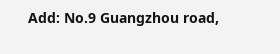Add: No.9 Guangzhou road,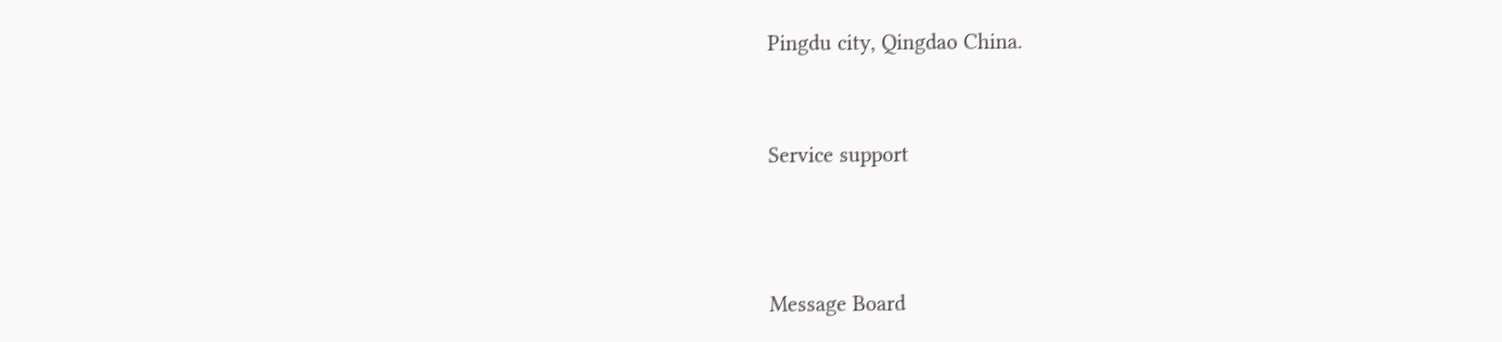Pingdu city, Qingdao China.


Service support



Message Board